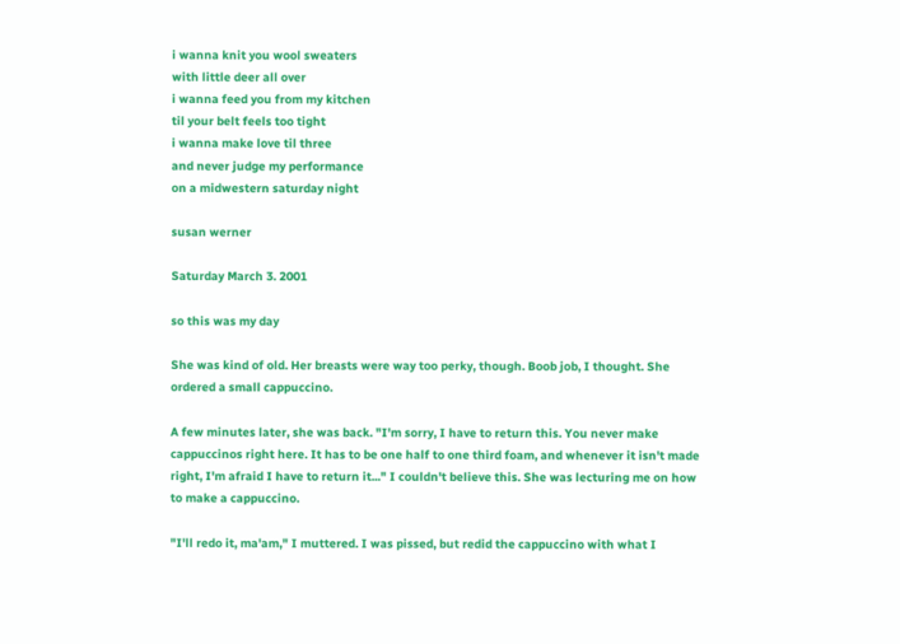i wanna knit you wool sweaters
with little deer all over
i wanna feed you from my kitchen
til your belt feels too tight
i wanna make love til three
and never judge my performance
on a midwestern saturday night

susan werner

Saturday March 3. 2001

so this was my day

She was kind of old. Her breasts were way too perky, though. Boob job, I thought. She ordered a small cappuccino.

A few minutes later, she was back. "I'm sorry, I have to return this. You never make cappuccinos right here. It has to be one half to one third foam, and whenever it isn't made right, I'm afraid I have to return it..." I couldn't believe this. She was lecturing me on how to make a cappuccino.

"I'll redo it, ma'am," I muttered. I was pissed, but redid the cappuccino with what I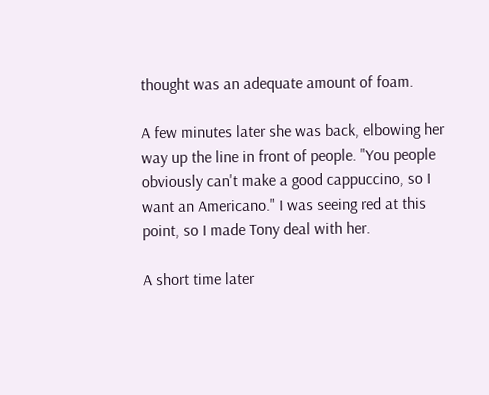thought was an adequate amount of foam.

A few minutes later she was back, elbowing her way up the line in front of people. "You people obviously can't make a good cappuccino, so I want an Americano." I was seeing red at this point, so I made Tony deal with her.

A short time later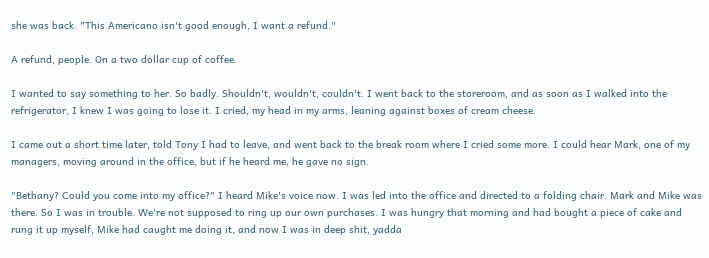she was back. "This Americano isn't good enough, I want a refund."

A refund, people. On a two dollar cup of coffee.

I wanted to say something to her. So badly. Shouldn't, wouldn't, couldn't. I went back to the storeroom, and as soon as I walked into the refrigerator, I knew I was going to lose it. I cried, my head in my arms, leaning against boxes of cream cheese.

I came out a short time later, told Tony I had to leave, and went back to the break room where I cried some more. I could hear Mark, one of my managers, moving around in the office, but if he heard me, he gave no sign.

"Bethany? Could you come into my office?" I heard Mike's voice now. I was led into the office and directed to a folding chair. Mark and Mike was there. So I was in trouble. We're not supposed to ring up our own purchases. I was hungry that morning and had bought a piece of cake and rung it up myself, Mike had caught me doing it, and now I was in deep shit, yadda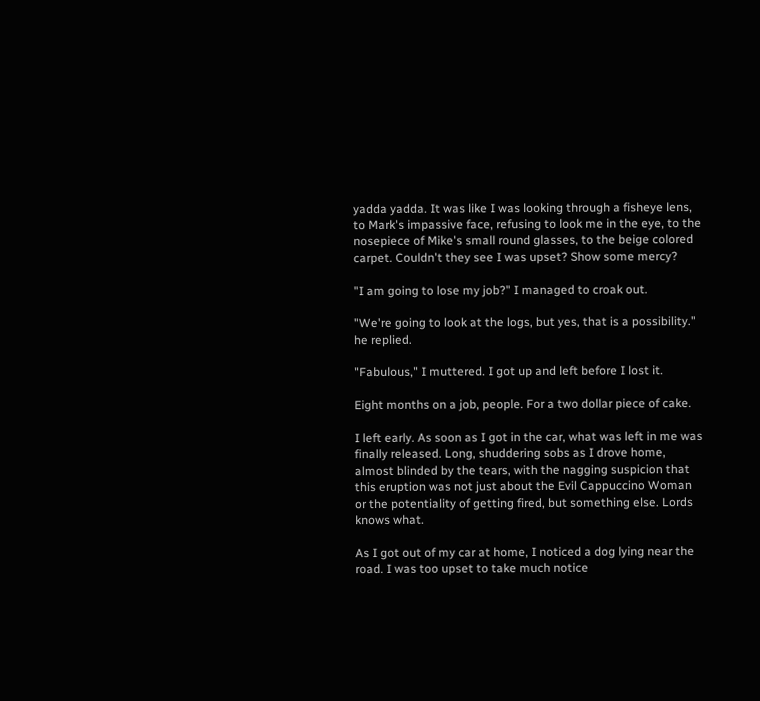yadda yadda. It was like I was looking through a fisheye lens, to Mark's impassive face, refusing to look me in the eye, to the nosepiece of Mike's small round glasses, to the beige colored carpet. Couldn't they see I was upset? Show some mercy?

"I am going to lose my job?" I managed to croak out.

"We're going to look at the logs, but yes, that is a possibility." he replied.

"Fabulous," I muttered. I got up and left before I lost it.

Eight months on a job, people. For a two dollar piece of cake.

I left early. As soon as I got in the car, what was left in me was finally released. Long, shuddering sobs as I drove home, almost blinded by the tears, with the nagging suspicion that this eruption was not just about the Evil Cappuccino Woman or the potentiality of getting fired, but something else. Lords knows what.

As I got out of my car at home, I noticed a dog lying near the road. I was too upset to take much notice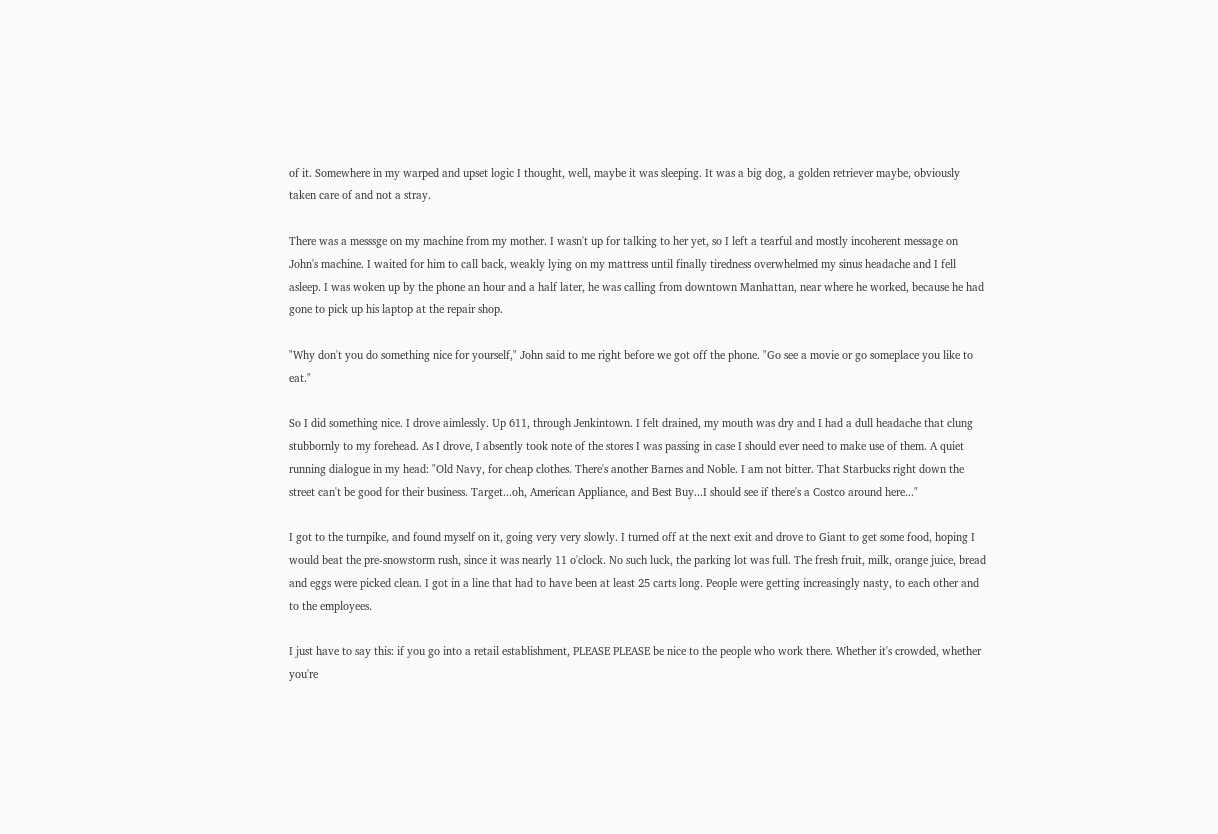of it. Somewhere in my warped and upset logic I thought, well, maybe it was sleeping. It was a big dog, a golden retriever maybe, obviously taken care of and not a stray.

There was a messsge on my machine from my mother. I wasn't up for talking to her yet, so I left a tearful and mostly incoherent message on John's machine. I waited for him to call back, weakly lying on my mattress until finally tiredness overwhelmed my sinus headache and I fell asleep. I was woken up by the phone an hour and a half later, he was calling from downtown Manhattan, near where he worked, because he had gone to pick up his laptop at the repair shop.

"Why don't you do something nice for yourself," John said to me right before we got off the phone. "Go see a movie or go someplace you like to eat."

So I did something nice. I drove aimlessly. Up 611, through Jenkintown. I felt drained, my mouth was dry and I had a dull headache that clung stubbornly to my forehead. As I drove, I absently took note of the stores I was passing in case I should ever need to make use of them. A quiet running dialogue in my head: "Old Navy, for cheap clothes. There's another Barnes and Noble. I am not bitter. That Starbucks right down the street can't be good for their business. Target...oh, American Appliance, and Best Buy...I should see if there's a Costco around here..."

I got to the turnpike, and found myself on it, going very very slowly. I turned off at the next exit and drove to Giant to get some food, hoping I would beat the pre-snowstorm rush, since it was nearly 11 o'clock. No such luck, the parking lot was full. The fresh fruit, milk, orange juice, bread and eggs were picked clean. I got in a line that had to have been at least 25 carts long. People were getting increasingly nasty, to each other and to the employees.

I just have to say this: if you go into a retail establishment, PLEASE PLEASE be nice to the people who work there. Whether it's crowded, whether you're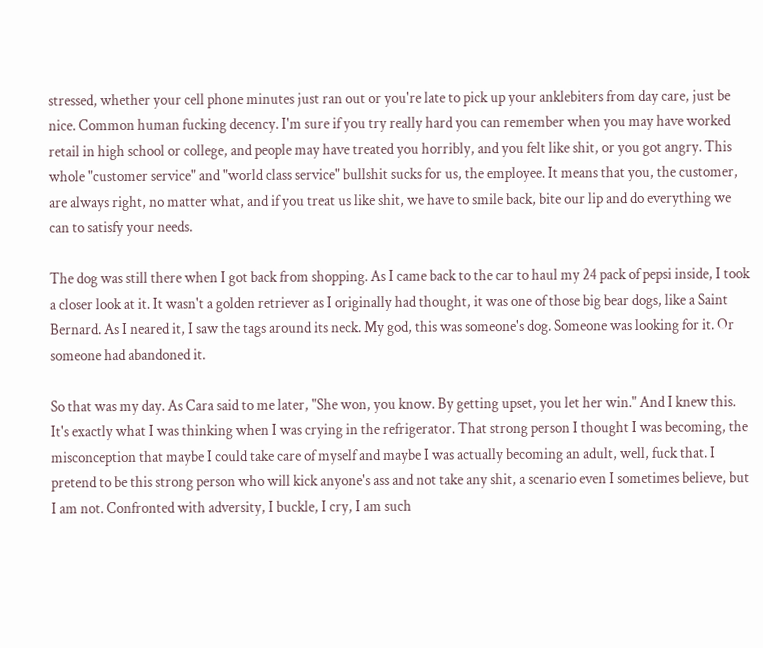stressed, whether your cell phone minutes just ran out or you're late to pick up your anklebiters from day care, just be nice. Common human fucking decency. I'm sure if you try really hard you can remember when you may have worked retail in high school or college, and people may have treated you horribly, and you felt like shit, or you got angry. This whole "customer service" and "world class service" bullshit sucks for us, the employee. It means that you, the customer, are always right, no matter what, and if you treat us like shit, we have to smile back, bite our lip and do everything we can to satisfy your needs.

The dog was still there when I got back from shopping. As I came back to the car to haul my 24 pack of pepsi inside, I took a closer look at it. It wasn't a golden retriever as I originally had thought, it was one of those big bear dogs, like a Saint Bernard. As I neared it, I saw the tags around its neck. My god, this was someone's dog. Someone was looking for it. Or someone had abandoned it.

So that was my day. As Cara said to me later, "She won, you know. By getting upset, you let her win." And I knew this. It's exactly what I was thinking when I was crying in the refrigerator. That strong person I thought I was becoming, the misconception that maybe I could take care of myself and maybe I was actually becoming an adult, well, fuck that. I pretend to be this strong person who will kick anyone's ass and not take any shit, a scenario even I sometimes believe, but I am not. Confronted with adversity, I buckle, I cry, I am such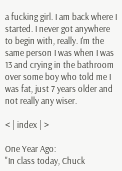a fucking girl. I am back where I started. I never got anywhere to begin with, really. I'm the same person I was when I was 13 and crying in the bathroom over some boy who told me I was fat, just 7 years older and not really any wiser.

< | index | >

One Year Ago:
"In class today, Chuck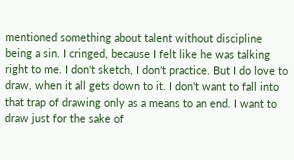mentioned something about talent without discipline being a sin. I cringed, because I felt like he was talking right to me. I don't sketch, I don't practice. But I do love to draw, when it all gets down to it. I don't want to fall into that trap of drawing only as a means to an end. I want to draw just for the sake of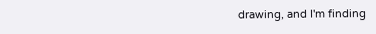drawing, and I'm finding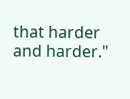that harder and harder."